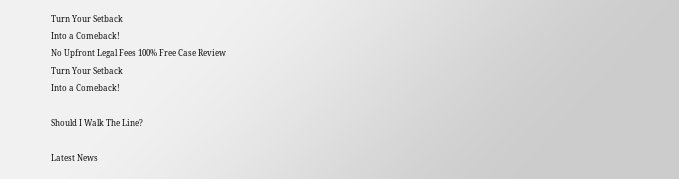Turn Your Setback
Into a Comeback!
No Upfront Legal Fees 100% Free Case Review
Turn Your Setback
Into a Comeback!

Should I Walk The Line?

Latest News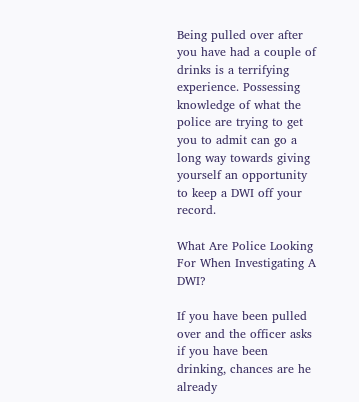Being pulled over after you have had a couple of drinks is a terrifying experience. Possessing knowledge of what the police are trying to get you to admit can go a long way towards giving yourself an opportunity to keep a DWI off your record.

What Are Police Looking For When Investigating A DWI?

If you have been pulled over and the officer asks if you have been drinking, chances are he already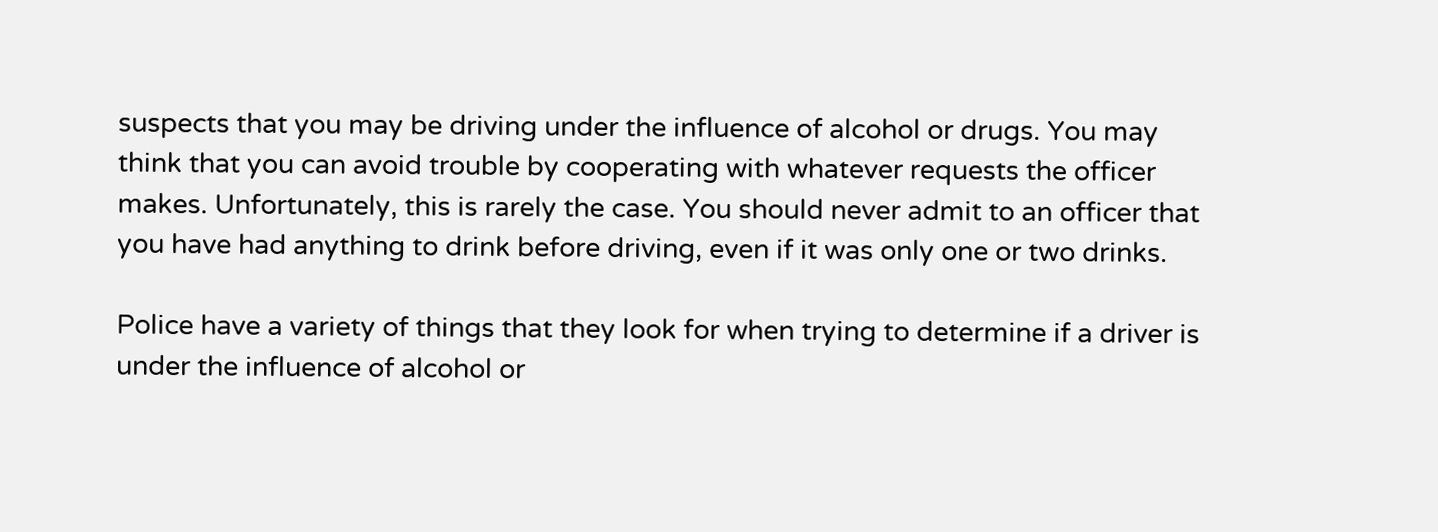suspects that you may be driving under the influence of alcohol or drugs. You may think that you can avoid trouble by cooperating with whatever requests the officer makes. Unfortunately, this is rarely the case. You should never admit to an officer that you have had anything to drink before driving, even if it was only one or two drinks.

Police have a variety of things that they look for when trying to determine if a driver is under the influence of alcohol or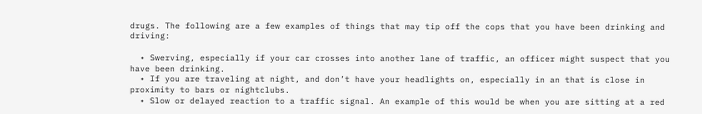drugs. The following are a few examples of things that may tip off the cops that you have been drinking and driving:

  • Swerving, especially if your car crosses into another lane of traffic, an officer might suspect that you have been drinking.
  • If you are traveling at night, and don’t have your headlights on, especially in an that is close in proximity to bars or nightclubs.
  • Slow or delayed reaction to a traffic signal. An example of this would be when you are sitting at a red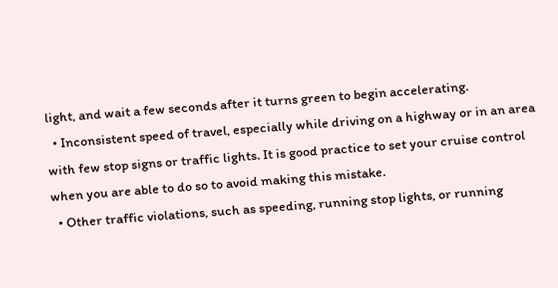light, and wait a few seconds after it turns green to begin accelerating.
  • Inconsistent speed of travel, especially while driving on a highway or in an area with few stop signs or traffic lights. It is good practice to set your cruise control when you are able to do so to avoid making this mistake.
  • Other traffic violations, such as speeding, running stop lights, or running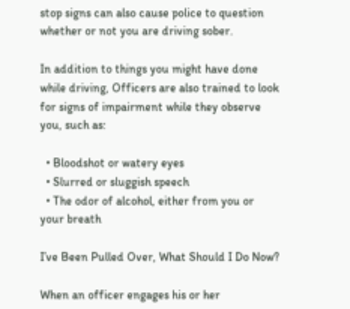stop signs can also cause police to question whether or not you are driving sober.

In addition to things you might have done while driving, Officers are also trained to look for signs of impairment while they observe you, such as:

  • Bloodshot or watery eyes
  • Slurred or sluggish speech
  • The odor of alcohol, either from you or your breath

I’ve Been Pulled Over, What Should I Do Now?

When an officer engages his or her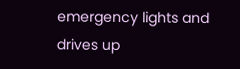emergency lights and drives up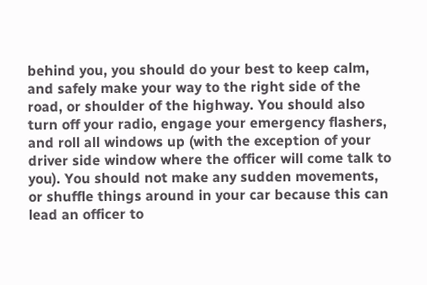behind you, you should do your best to keep calm, and safely make your way to the right side of the road, or shoulder of the highway. You should also turn off your radio, engage your emergency flashers, and roll all windows up (with the exception of your driver side window where the officer will come talk to you). You should not make any sudden movements, or shuffle things around in your car because this can lead an officer to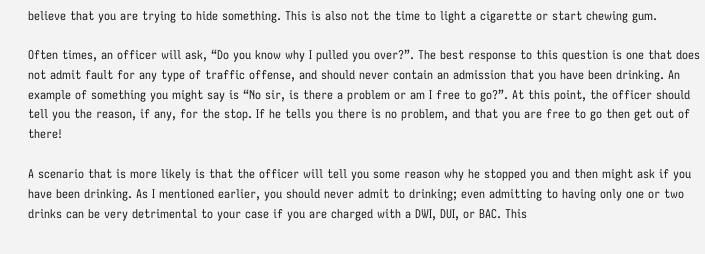believe that you are trying to hide something. This is also not the time to light a cigarette or start chewing gum.

Often times, an officer will ask, “Do you know why I pulled you over?”. The best response to this question is one that does not admit fault for any type of traffic offense, and should never contain an admission that you have been drinking. An example of something you might say is “No sir, is there a problem or am I free to go?”. At this point, the officer should tell you the reason, if any, for the stop. If he tells you there is no problem, and that you are free to go then get out of there!

A scenario that is more likely is that the officer will tell you some reason why he stopped you and then might ask if you have been drinking. As I mentioned earlier, you should never admit to drinking; even admitting to having only one or two drinks can be very detrimental to your case if you are charged with a DWI, DUI, or BAC. This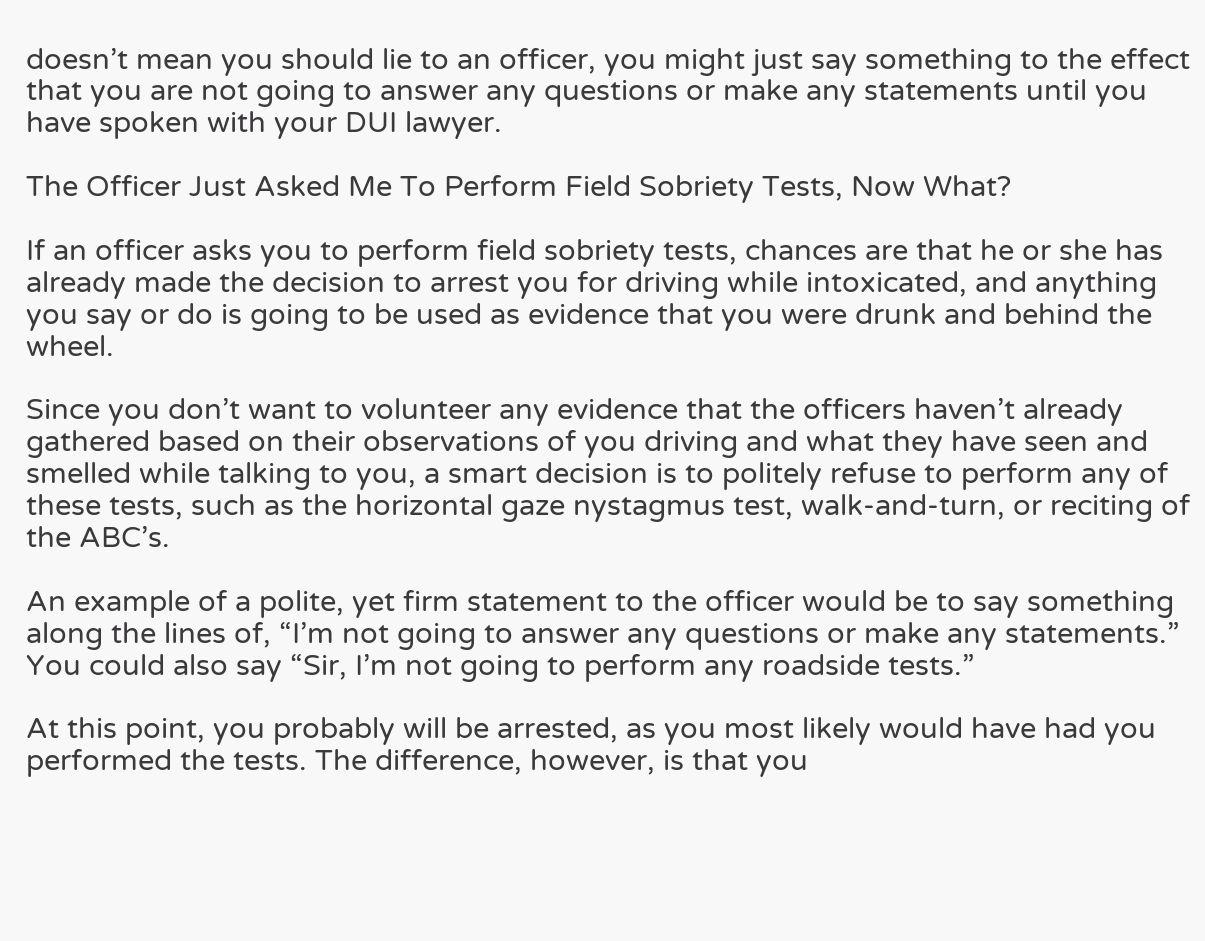doesn’t mean you should lie to an officer, you might just say something to the effect that you are not going to answer any questions or make any statements until you have spoken with your DUI lawyer.

The Officer Just Asked Me To Perform Field Sobriety Tests, Now What?

If an officer asks you to perform field sobriety tests, chances are that he or she has already made the decision to arrest you for driving while intoxicated, and anything you say or do is going to be used as evidence that you were drunk and behind the wheel.

Since you don’t want to volunteer any evidence that the officers haven’t already gathered based on their observations of you driving and what they have seen and smelled while talking to you, a smart decision is to politely refuse to perform any of these tests, such as the horizontal gaze nystagmus test, walk-and-turn, or reciting of the ABC’s.

An example of a polite, yet firm statement to the officer would be to say something along the lines of, “I’m not going to answer any questions or make any statements.” You could also say “Sir, I’m not going to perform any roadside tests.”

At this point, you probably will be arrested, as you most likely would have had you performed the tests. The difference, however, is that you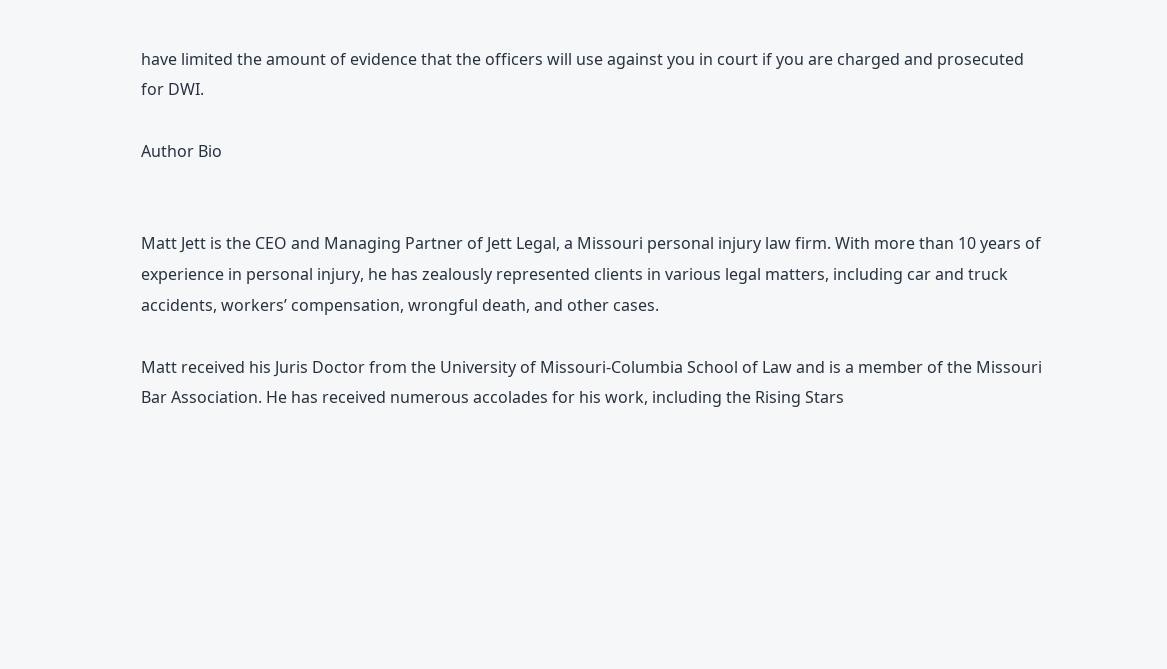have limited the amount of evidence that the officers will use against you in court if you are charged and prosecuted for DWI.

Author Bio


Matt Jett is the CEO and Managing Partner of Jett Legal, a Missouri personal injury law firm. With more than 10 years of
experience in personal injury, he has zealously represented clients in various legal matters, including car and truck
accidents, workers’ compensation, wrongful death, and other cases.

Matt received his Juris Doctor from the University of Missouri-Columbia School of Law and is a member of the Missouri
Bar Association. He has received numerous accolades for his work, including the Rising Stars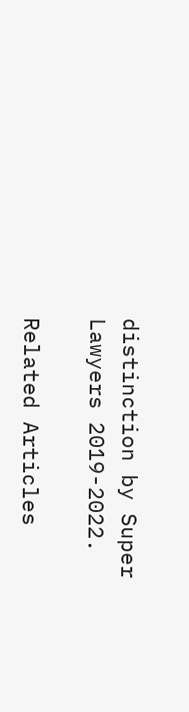distinction by Super Lawyers 2019-2022.

Related Articles